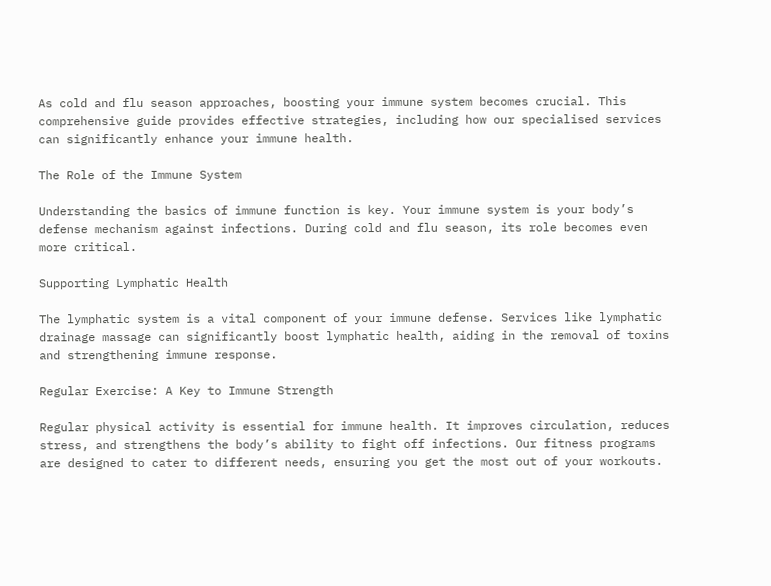As cold and flu season approaches, boosting your immune system becomes crucial. This comprehensive guide provides effective strategies, including how our specialised services can significantly enhance your immune health.

The Role of the Immune System

Understanding the basics of immune function is key. Your immune system is your body’s defense mechanism against infections. During cold and flu season, its role becomes even more critical.

Supporting Lymphatic Health

The lymphatic system is a vital component of your immune defense. Services like lymphatic drainage massage can significantly boost lymphatic health, aiding in the removal of toxins and strengthening immune response.

Regular Exercise: A Key to Immune Strength

Regular physical activity is essential for immune health. It improves circulation, reduces stress, and strengthens the body’s ability to fight off infections. Our fitness programs are designed to cater to different needs, ensuring you get the most out of your workouts.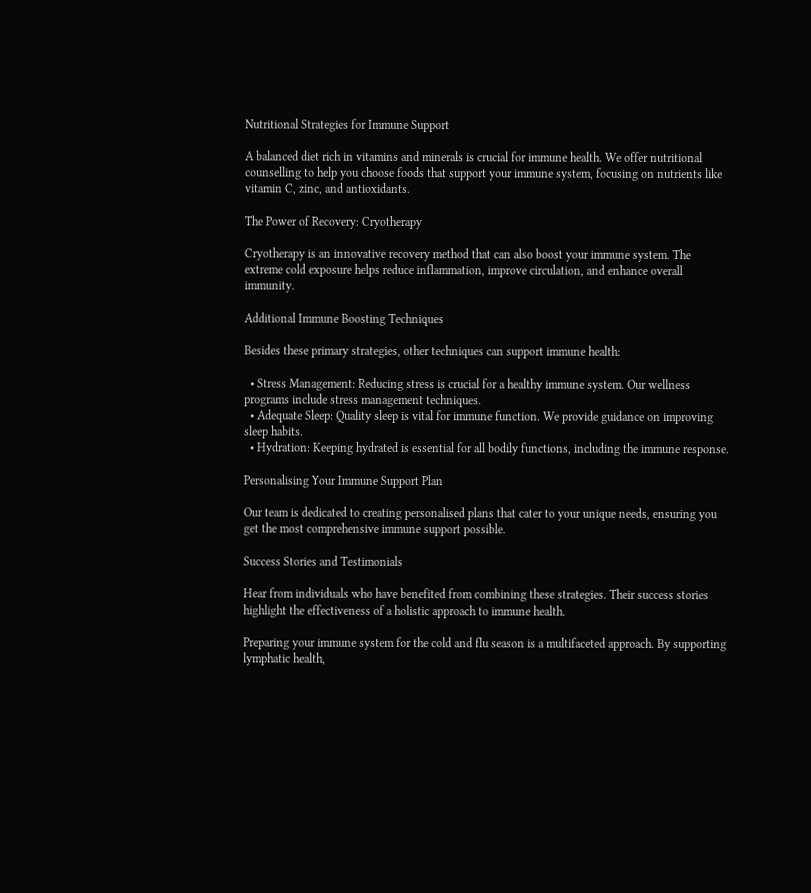Nutritional Strategies for Immune Support

A balanced diet rich in vitamins and minerals is crucial for immune health. We offer nutritional counselling to help you choose foods that support your immune system, focusing on nutrients like vitamin C, zinc, and antioxidants.

The Power of Recovery: Cryotherapy

Cryotherapy is an innovative recovery method that can also boost your immune system. The extreme cold exposure helps reduce inflammation, improve circulation, and enhance overall immunity.

Additional Immune Boosting Techniques

Besides these primary strategies, other techniques can support immune health:

  • Stress Management: Reducing stress is crucial for a healthy immune system. Our wellness programs include stress management techniques.
  • Adequate Sleep: Quality sleep is vital for immune function. We provide guidance on improving sleep habits.
  • Hydration: Keeping hydrated is essential for all bodily functions, including the immune response.

Personalising Your Immune Support Plan

Our team is dedicated to creating personalised plans that cater to your unique needs, ensuring you get the most comprehensive immune support possible.

Success Stories and Testimonials

Hear from individuals who have benefited from combining these strategies. Their success stories highlight the effectiveness of a holistic approach to immune health.

Preparing your immune system for the cold and flu season is a multifaceted approach. By supporting lymphatic health,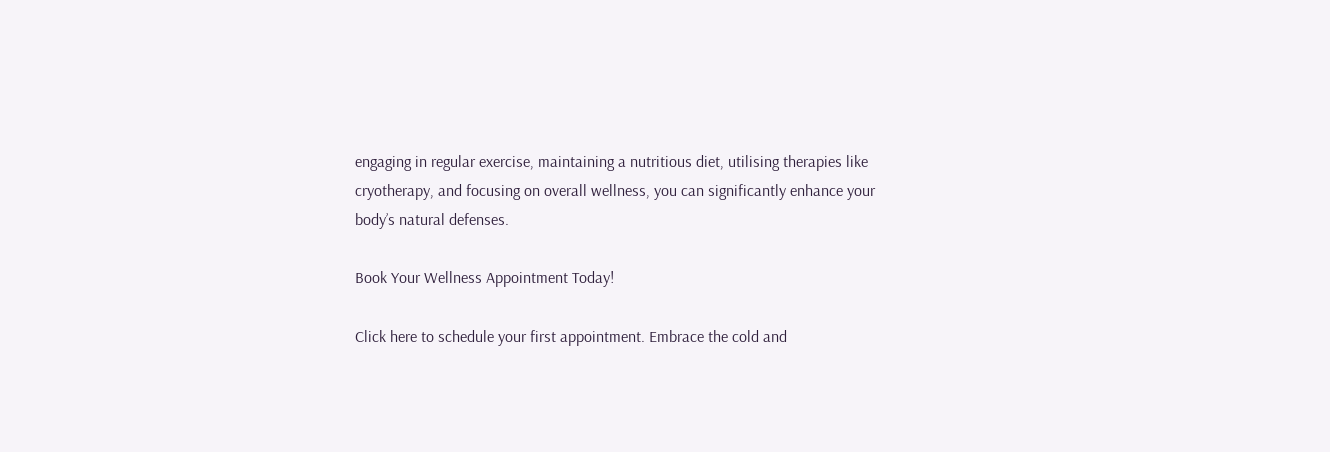engaging in regular exercise, maintaining a nutritious diet, utilising therapies like cryotherapy, and focusing on overall wellness, you can significantly enhance your body’s natural defenses.

Book Your Wellness Appointment Today!

Click here to schedule your first appointment. Embrace the cold and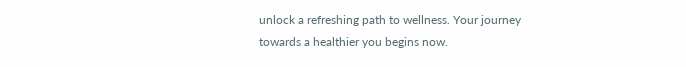unlock a refreshing path to wellness. Your journey towards a healthier you begins now.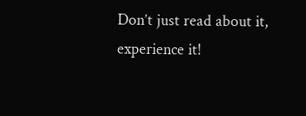Don’t just read about it, experience it!